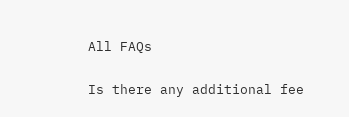All FAQs

Is there any additional fee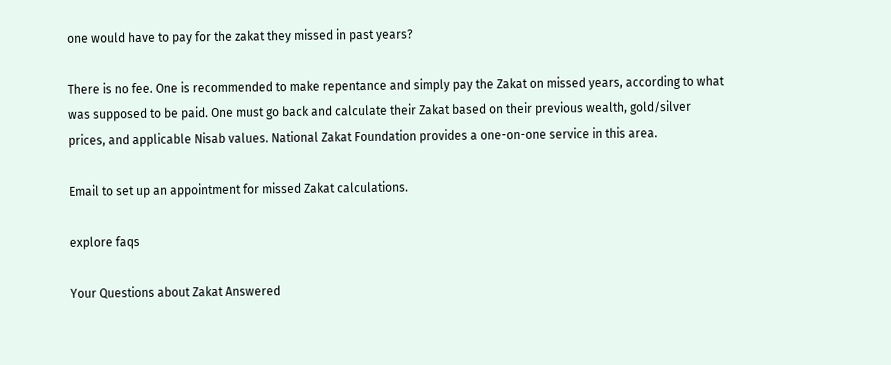one would have to pay for the zakat they missed in past years?

There is no fee. One is recommended to make repentance and simply pay the Zakat on missed years, according to what was supposed to be paid. One must go back and calculate their Zakat based on their previous wealth, gold/silver prices, and applicable Nisab values. National Zakat Foundation provides a one-on-one service in this area.

Email to set up an appointment for missed Zakat calculations.

explore faqs

Your Questions about Zakat Answered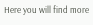Here you will find more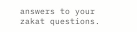answers to your zakat questions.